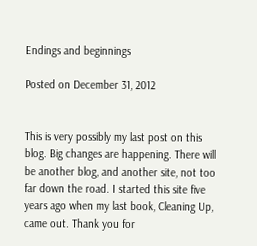Endings and beginnings

Posted on December 31, 2012


This is very possibly my last post on this blog. Big changes are happening. There will be another blog, and another site, not too far down the road. I started this site five years ago when my last book, Cleaning Up, came out. Thank you for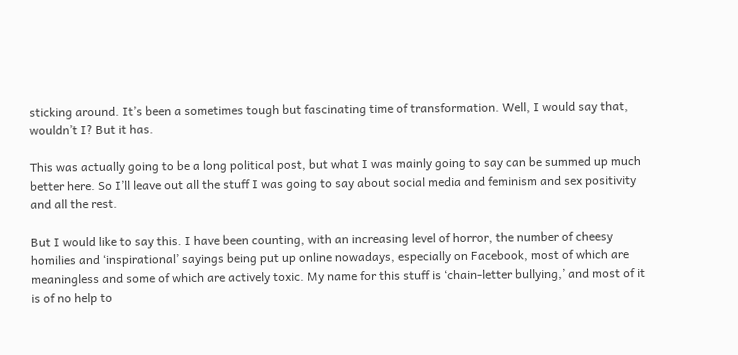sticking around. It’s been a sometimes tough but fascinating time of transformation. Well, I would say that, wouldn’t I? But it has.

This was actually going to be a long political post, but what I was mainly going to say can be summed up much better here. So I’ll leave out all the stuff I was going to say about social media and feminism and sex positivity and all the rest.

But I would like to say this. I have been counting, with an increasing level of horror, the number of cheesy homilies and ‘inspirational’ sayings being put up online nowadays, especially on Facebook, most of which are meaningless and some of which are actively toxic. My name for this stuff is ‘chain-letter bullying,’ and most of it is of no help to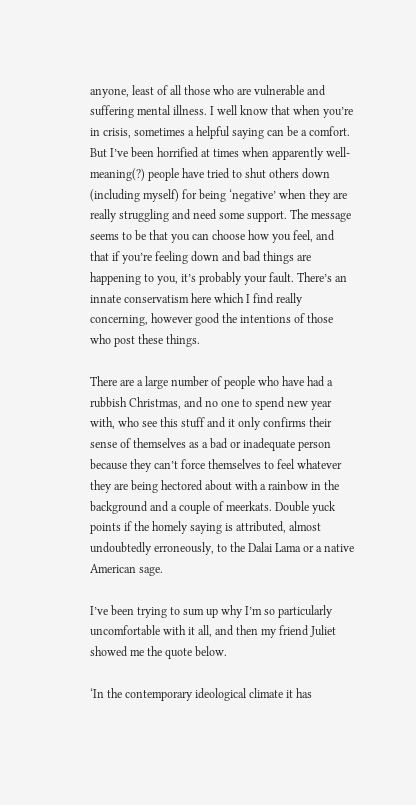anyone, least of all those who are vulnerable and suffering mental illness. I well know that when you’re in crisis, sometimes a helpful saying can be a comfort. But I’ve been horrified at times when apparently well-meaning(?) people have tried to shut others down (including myself) for being ‘negative’ when they are really struggling and need some support. The message seems to be that you can choose how you feel, and that if you’re feeling down and bad things are happening to you, it’s probably your fault. There’s an innate conservatism here which I find really concerning, however good the intentions of those who post these things.

There are a large number of people who have had a rubbish Christmas, and no one to spend new year with, who see this stuff and it only confirms their sense of themselves as a bad or inadequate person because they can’t force themselves to feel whatever they are being hectored about with a rainbow in the background and a couple of meerkats. Double yuck points if the homely saying is attributed, almost undoubtedly erroneously, to the Dalai Lama or a native American sage.

I’ve been trying to sum up why I’m so particularly uncomfortable with it all, and then my friend Juliet showed me the quote below.

‘In the contemporary ideological climate it has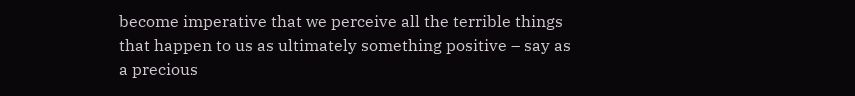become imperative that we perceive all the terrible things that happen to us as ultimately something positive – say as a precious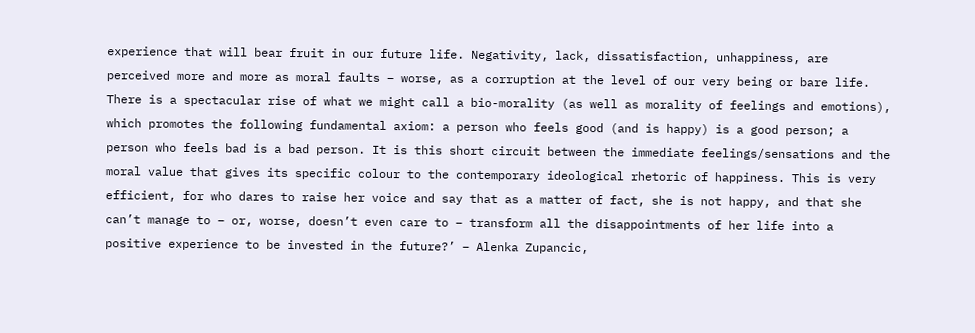experience that will bear fruit in our future life. Negativity, lack, dissatisfaction, unhappiness, are perceived more and more as moral faults – worse, as a corruption at the level of our very being or bare life. There is a spectacular rise of what we might call a bio-morality (as well as morality of feelings and emotions), which promotes the following fundamental axiom: a person who feels good (and is happy) is a good person; a person who feels bad is a bad person. It is this short circuit between the immediate feelings/sensations and the moral value that gives its specific colour to the contemporary ideological rhetoric of happiness. This is very efficient, for who dares to raise her voice and say that as a matter of fact, she is not happy, and that she can’t manage to – or, worse, doesn’t even care to – transform all the disappointments of her life into a positive experience to be invested in the future?’ – Alenka Zupancic,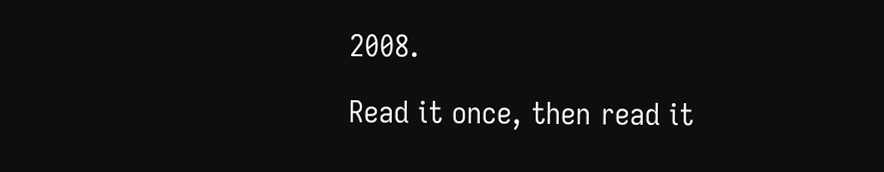2008.

Read it once, then read it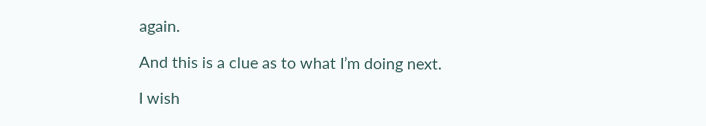again.

And this is a clue as to what I’m doing next.

I wish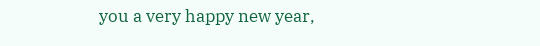you a very happy new year,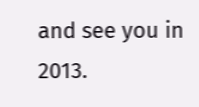and see you in 2013.